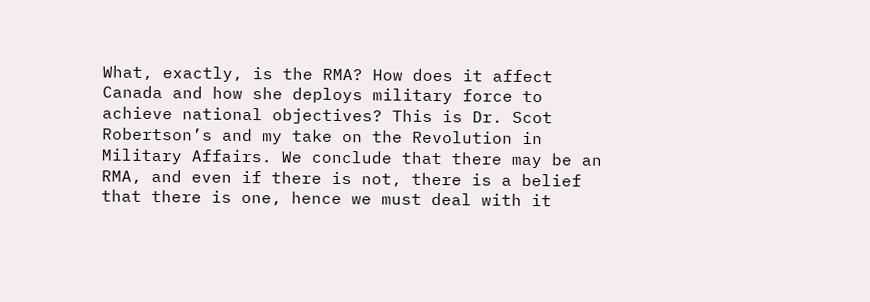What, exactly, is the RMA? How does it affect Canada and how she deploys military force to achieve national objectives? This is Dr. Scot Robertson’s and my take on the Revolution in Military Affairs. We conclude that there may be an RMA, and even if there is not, there is a belief that there is one, hence we must deal with it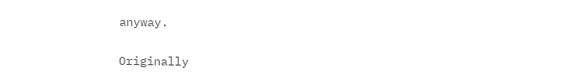anyway.


Originally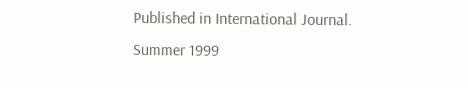Published in International Journal. Summer 1999